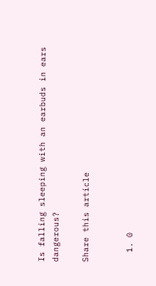Is falling sleeping with an earbuds in ears dangerous?

Share this article


  1. 0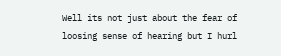Well its not just about the fear of loosing sense of hearing but I hurl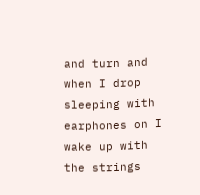and turn and when I drop sleeping with earphones on I wake up with the strings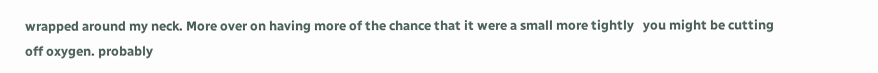wrapped around my neck. More over on having more of the chance that it were a small more tightly   you might be cutting off oxygen. probably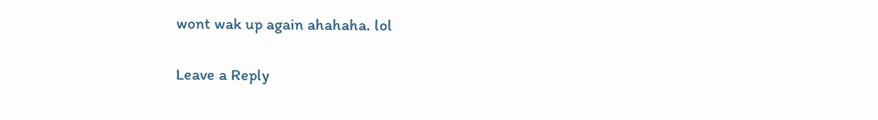wont wak up again ahahaha. lol

Leave a Reply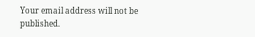Your email address will not be published.